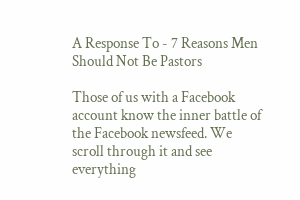A Response To - 7 Reasons Men Should Not Be Pastors

Those of us with a Facebook account know the inner battle of the Facebook newsfeed. We scroll through it and see everything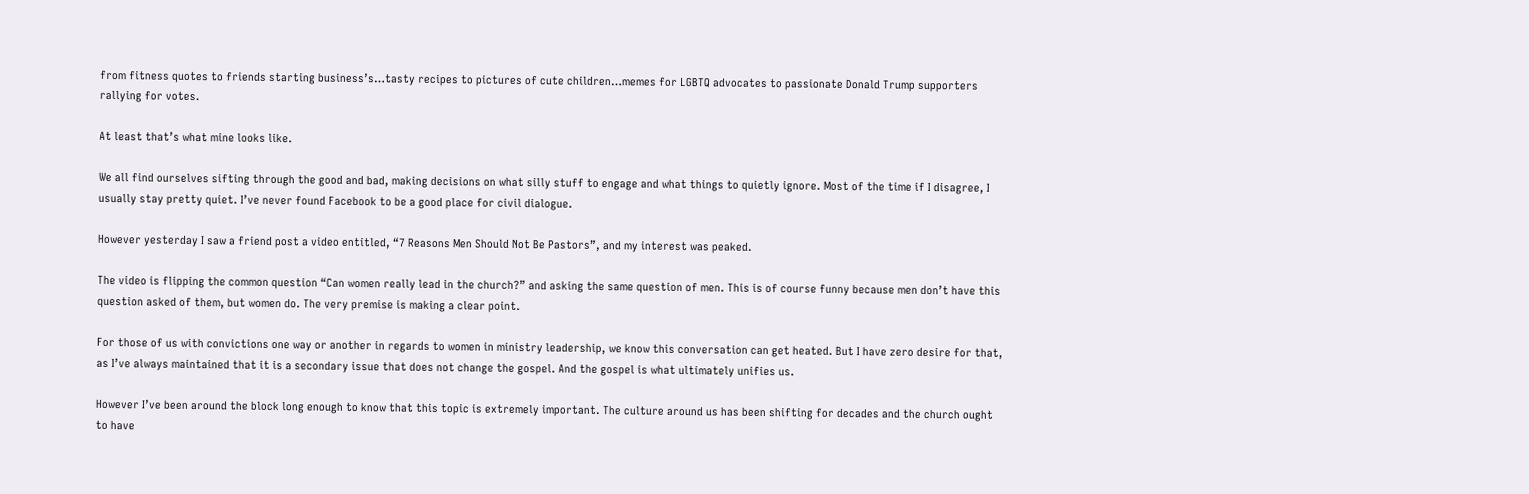from fitness quotes to friends starting business’s…tasty recipes to pictures of cute children…memes for LGBTQ advocates to passionate Donald Trump supporters rallying for votes.

At least that’s what mine looks like.

We all find ourselves sifting through the good and bad, making decisions on what silly stuff to engage and what things to quietly ignore. Most of the time if I disagree, I usually stay pretty quiet. I’ve never found Facebook to be a good place for civil dialogue.

However yesterday I saw a friend post a video entitled, “7 Reasons Men Should Not Be Pastors”, and my interest was peaked.

The video is flipping the common question “Can women really lead in the church?” and asking the same question of men. This is of course funny because men don’t have this question asked of them, but women do. The very premise is making a clear point.

For those of us with convictions one way or another in regards to women in ministry leadership, we know this conversation can get heated. But I have zero desire for that, as I’ve always maintained that it is a secondary issue that does not change the gospel. And the gospel is what ultimately unifies us.

However I’ve been around the block long enough to know that this topic is extremely important. The culture around us has been shifting for decades and the church ought to have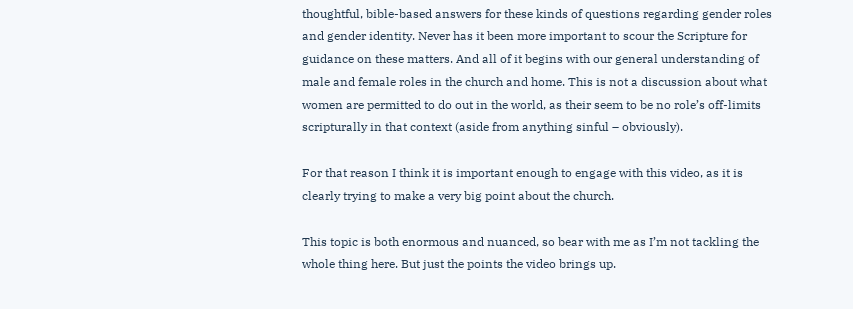thoughtful, bible-based answers for these kinds of questions regarding gender roles and gender identity. Never has it been more important to scour the Scripture for guidance on these matters. And all of it begins with our general understanding of male and female roles in the church and home. This is not a discussion about what women are permitted to do out in the world, as their seem to be no role’s off-limits scripturally in that context (aside from anything sinful – obviously).

For that reason I think it is important enough to engage with this video, as it is clearly trying to make a very big point about the church.

This topic is both enormous and nuanced, so bear with me as I’m not tackling the whole thing here. But just the points the video brings up.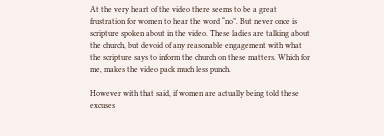At the very heart of the video there seems to be a great frustration for women to hear the word “no”. But never once is scripture spoken about in the video. These ladies are talking about the church, but devoid of any reasonable engagement with what the scripture says to inform the church on these matters. Which for me, makes the video pack much less punch.

However with that said, if women are actually being told these excuses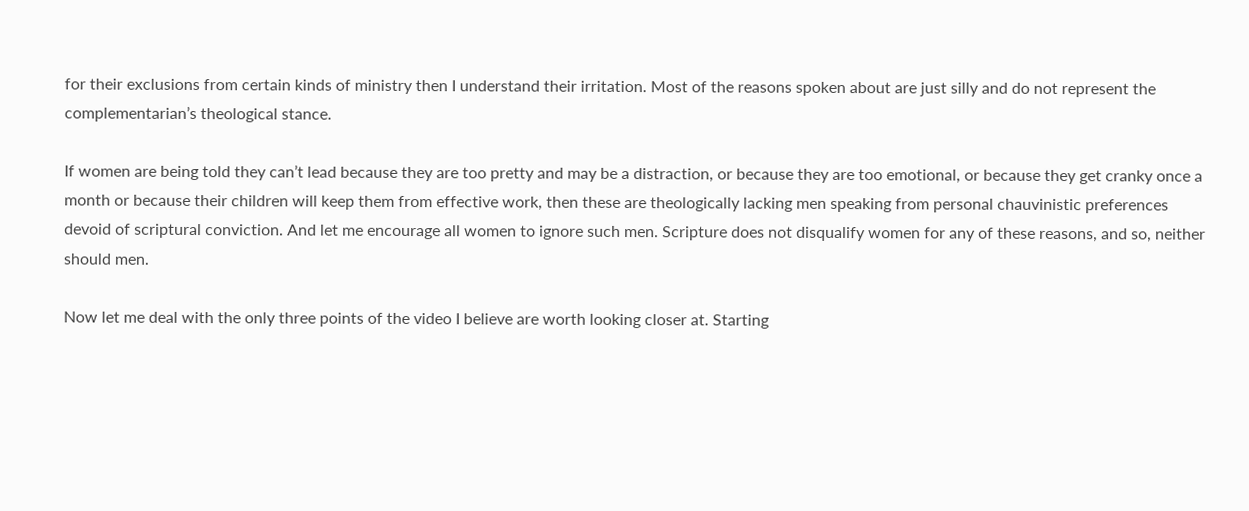for their exclusions from certain kinds of ministry then I understand their irritation. Most of the reasons spoken about are just silly and do not represent the complementarian’s theological stance.

If women are being told they can’t lead because they are too pretty and may be a distraction, or because they are too emotional, or because they get cranky once a month or because their children will keep them from effective work, then these are theologically lacking men speaking from personal chauvinistic preferences devoid of scriptural conviction. And let me encourage all women to ignore such men. Scripture does not disqualify women for any of these reasons, and so, neither should men.

Now let me deal with the only three points of the video I believe are worth looking closer at. Starting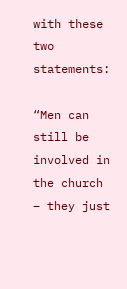with these two statements:

“Men can still be involved in the church – they just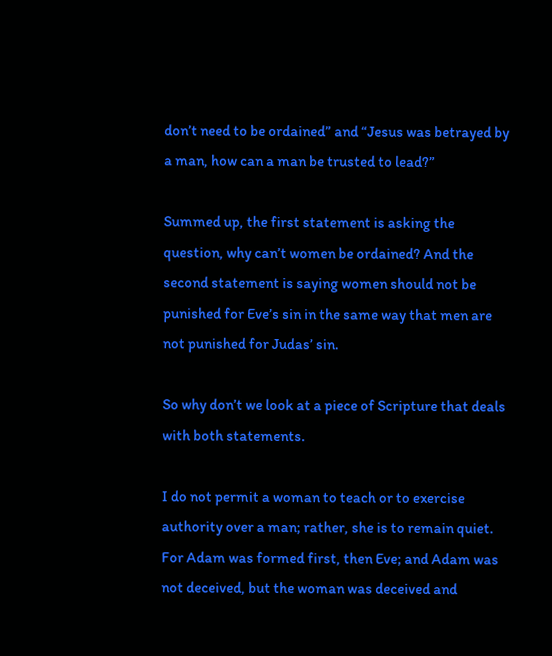don’t need to be ordained” and “Jesus was betrayed by a man, how can a man be trusted to lead?”

Summed up, the first statement is asking the question, why can’t women be ordained? And the second statement is saying women should not be punished for Eve’s sin in the same way that men are not punished for Judas’ sin.

So why don’t we look at a piece of Scripture that deals with both statements.

I do not permit a woman to teach or to exercise authority over a man; rather, she is to remain quiet. For Adam was formed first, then Eve; and Adam was not deceived, but the woman was deceived and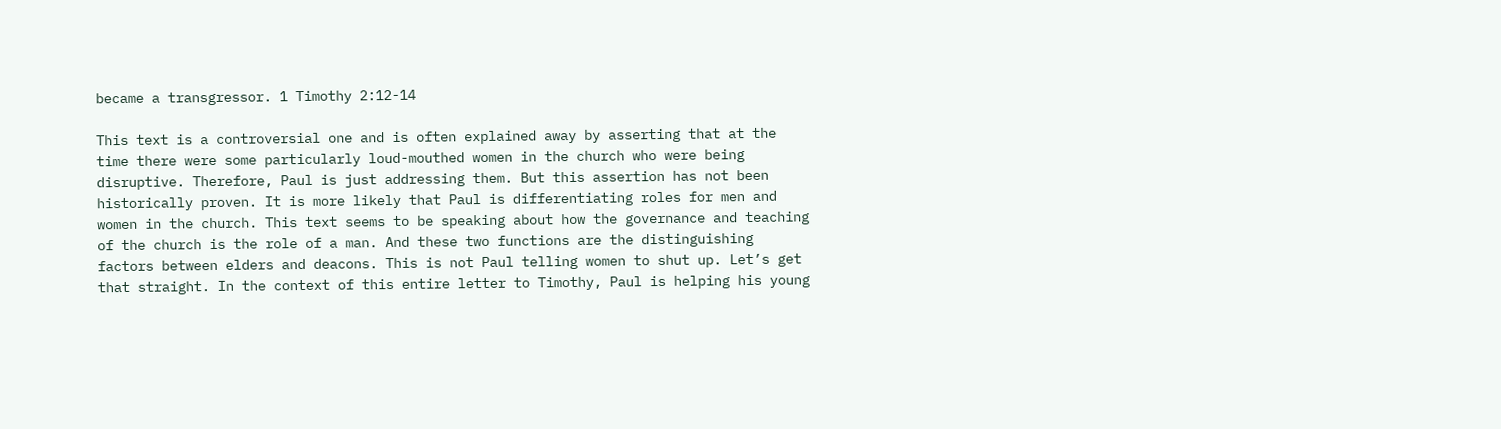became a transgressor. 1 Timothy 2:12-14

This text is a controversial one and is often explained away by asserting that at the time there were some particularly loud-mouthed women in the church who were being disruptive. Therefore, Paul is just addressing them. But this assertion has not been historically proven. It is more likely that Paul is differentiating roles for men and women in the church. This text seems to be speaking about how the governance and teaching of the church is the role of a man. And these two functions are the distinguishing factors between elders and deacons. This is not Paul telling women to shut up. Let’s get that straight. In the context of this entire letter to Timothy, Paul is helping his young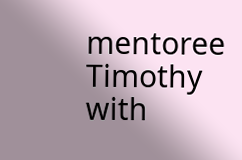mentoree Timothy with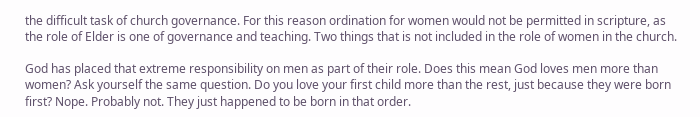the difficult task of church governance. For this reason ordination for women would not be permitted in scripture, as the role of Elder is one of governance and teaching. Two things that is not included in the role of women in the church.

God has placed that extreme responsibility on men as part of their role. Does this mean God loves men more than women? Ask yourself the same question. Do you love your first child more than the rest, just because they were born first? Nope. Probably not. They just happened to be born in that order.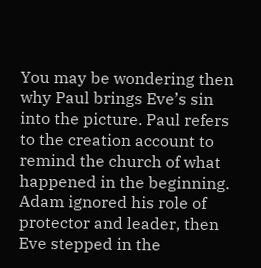You may be wondering then why Paul brings Eve’s sin into the picture. Paul refers to the creation account to remind the church of what happened in the beginning. Adam ignored his role of protector and leader, then Eve stepped in the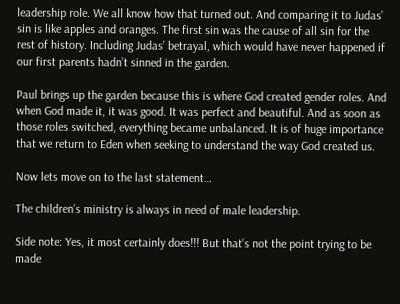leadership role. We all know how that turned out. And comparing it to Judas’ sin is like apples and oranges. The first sin was the cause of all sin for the rest of history. Including Judas’ betrayal, which would have never happened if our first parents hadn’t sinned in the garden.

Paul brings up the garden because this is where God created gender roles. And when God made it, it was good. It was perfect and beautiful. And as soon as those roles switched, everything became unbalanced. It is of huge importance that we return to Eden when seeking to understand the way God created us.

Now lets move on to the last statement…

The children’s ministry is always in need of male leadership.

Side note: Yes, it most certainly does!!! But that’s not the point trying to be made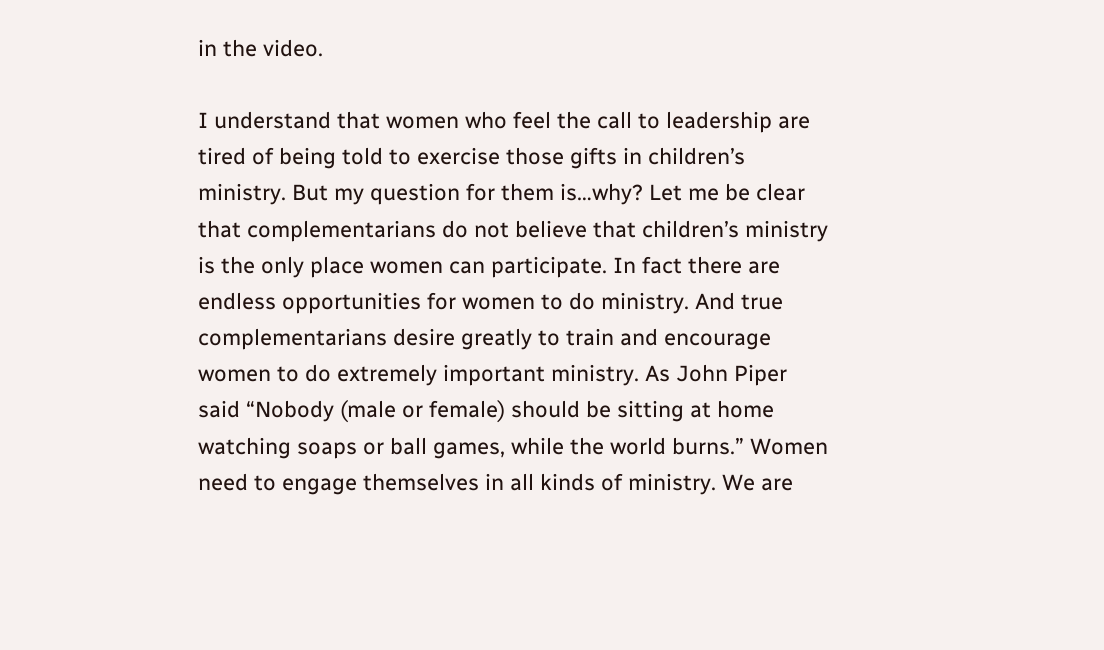in the video.

I understand that women who feel the call to leadership are tired of being told to exercise those gifts in children’s ministry. But my question for them is…why? Let me be clear that complementarians do not believe that children’s ministry is the only place women can participate. In fact there are endless opportunities for women to do ministry. And true complementarians desire greatly to train and encourage women to do extremely important ministry. As John Piper said “Nobody (male or female) should be sitting at home watching soaps or ball games, while the world burns.” Women need to engage themselves in all kinds of ministry. We are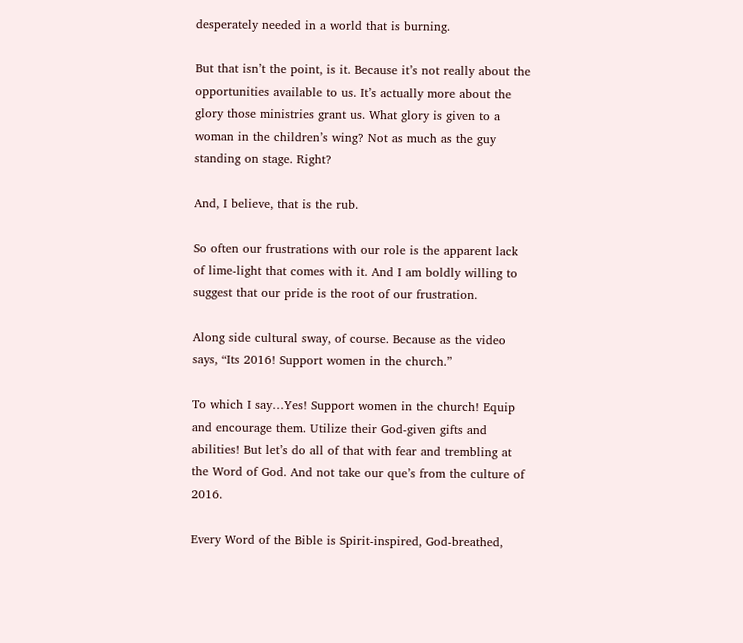desperately needed in a world that is burning.

But that isn’t the point, is it. Because it’s not really about the opportunities available to us. It’s actually more about the glory those ministries grant us. What glory is given to a woman in the children’s wing? Not as much as the guy standing on stage. Right?

And, I believe, that is the rub.

So often our frustrations with our role is the apparent lack of lime-light that comes with it. And I am boldly willing to suggest that our pride is the root of our frustration.

Along side cultural sway, of course. Because as the video says, “Its 2016! Support women in the church.”

To which I say…Yes! Support women in the church! Equip and encourage them. Utilize their God-given gifts and abilities! But let’s do all of that with fear and trembling at the Word of God. And not take our que’s from the culture of 2016.

Every Word of the Bible is Spirit-inspired, God-breathed,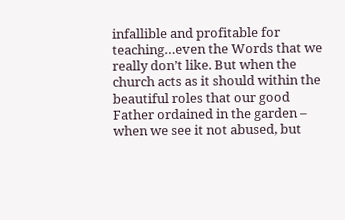infallible and profitable for teaching…even the Words that we really don’t like. But when the church acts as it should within the beautiful roles that our good Father ordained in the garden – when we see it not abused, but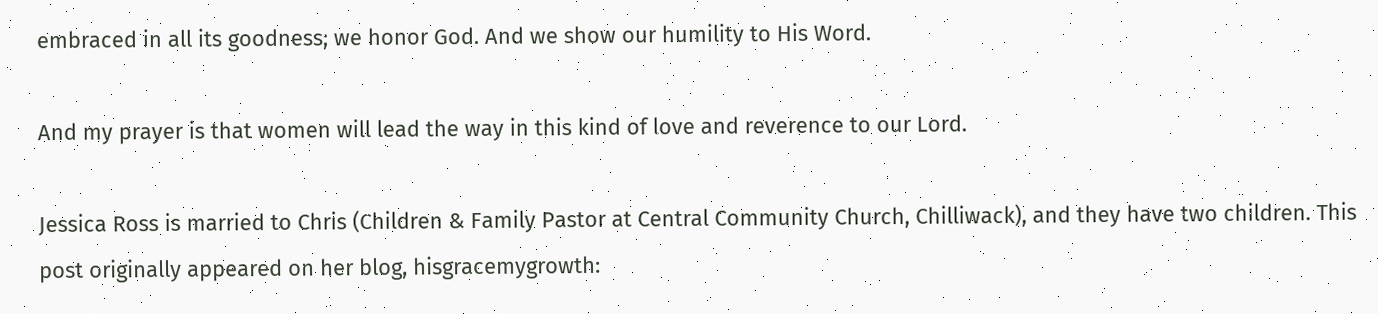embraced in all its goodness; we honor God. And we show our humility to His Word.

And my prayer is that women will lead the way in this kind of love and reverence to our Lord.

Jessica Ross is married to Chris (Children & Family Pastor at Central Community Church, Chilliwack), and they have two children. This post originally appeared on her blog, hisgracemygrowth: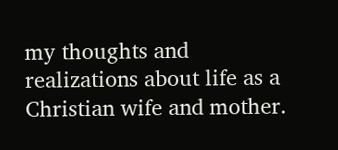my thoughts and realizations about life as a Christian wife and mother.